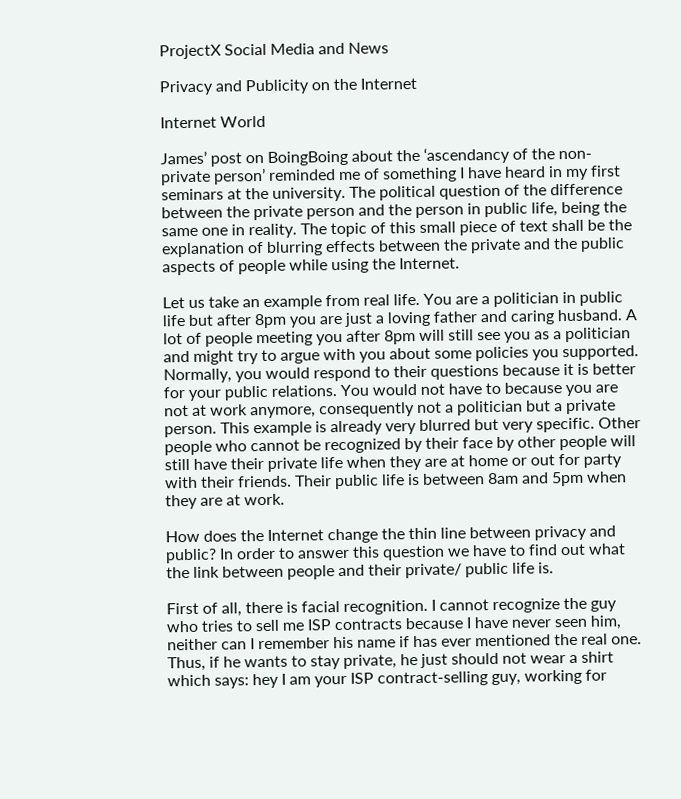ProjectX Social Media and News

Privacy and Publicity on the Internet

Internet World

James’ post on BoingBoing about the ‘ascendancy of the non-private person’ reminded me of something I have heard in my first seminars at the university. The political question of the difference between the private person and the person in public life, being the same one in reality. The topic of this small piece of text shall be the explanation of blurring effects between the private and the public aspects of people while using the Internet.

Let us take an example from real life. You are a politician in public life but after 8pm you are just a loving father and caring husband. A lot of people meeting you after 8pm will still see you as a politician and might try to argue with you about some policies you supported. Normally, you would respond to their questions because it is better for your public relations. You would not have to because you are not at work anymore, consequently not a politician but a private person. This example is already very blurred but very specific. Other people who cannot be recognized by their face by other people will still have their private life when they are at home or out for party with their friends. Their public life is between 8am and 5pm when they are at work.

How does the Internet change the thin line between privacy and public? In order to answer this question we have to find out what the link between people and their private/ public life is.

First of all, there is facial recognition. I cannot recognize the guy who tries to sell me ISP contracts because I have never seen him, neither can I remember his name if has ever mentioned the real one. Thus, if he wants to stay private, he just should not wear a shirt which says: hey I am your ISP contract-selling guy, working for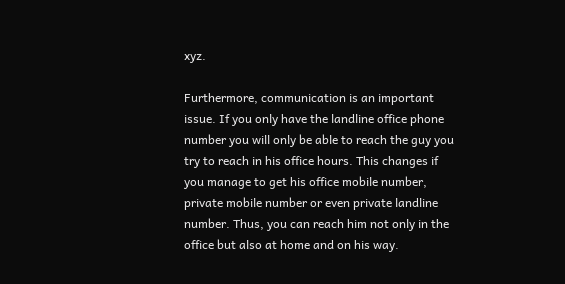xyz.

Furthermore, communication is an important issue. If you only have the landline office phone number you will only be able to reach the guy you try to reach in his office hours. This changes if you manage to get his office mobile number, private mobile number or even private landline number. Thus, you can reach him not only in the office but also at home and on his way.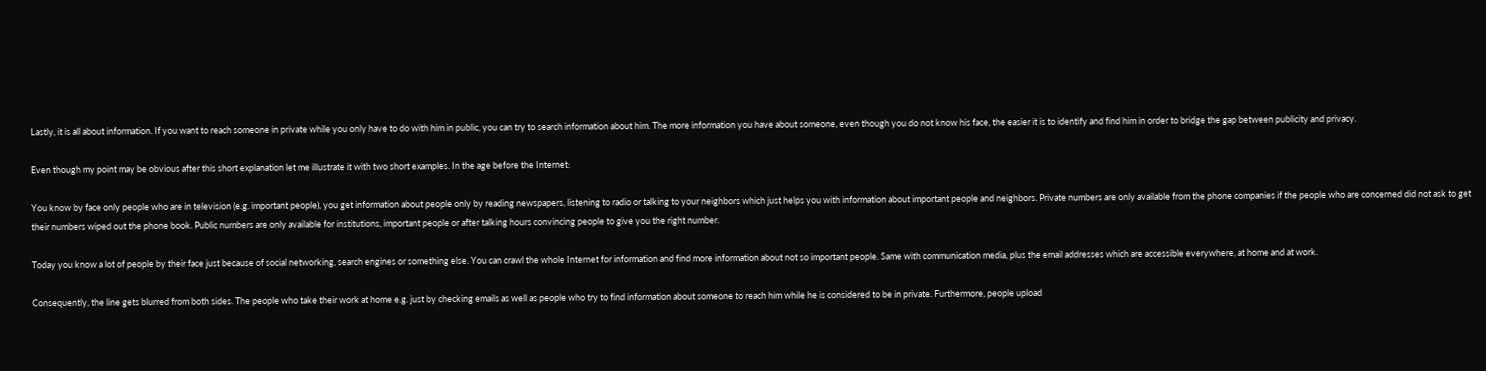Lastly, it is all about information. If you want to reach someone in private while you only have to do with him in public, you can try to search information about him. The more information you have about someone, even though you do not know his face, the easier it is to identify and find him in order to bridge the gap between publicity and privacy.

Even though my point may be obvious after this short explanation let me illustrate it with two short examples. In the age before the Internet:

You know by face only people who are in television (e.g. important people), you get information about people only by reading newspapers, listening to radio or talking to your neighbors which just helps you with information about important people and neighbors. Private numbers are only available from the phone companies if the people who are concerned did not ask to get their numbers wiped out the phone book. Public numbers are only available for institutions, important people or after talking hours convincing people to give you the right number.

Today you know a lot of people by their face just because of social networking, search engines or something else. You can crawl the whole Internet for information and find more information about not so important people. Same with communication media, plus the email addresses which are accessible everywhere, at home and at work.

Consequently, the line gets blurred from both sides. The people who take their work at home e.g. just by checking emails as well as people who try to find information about someone to reach him while he is considered to be in private. Furthermore, people upload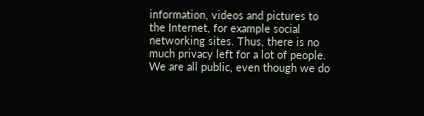information, videos and pictures to the Internet, for example social networking sites. Thus, there is no much privacy left for a lot of people. We are all public, even though we do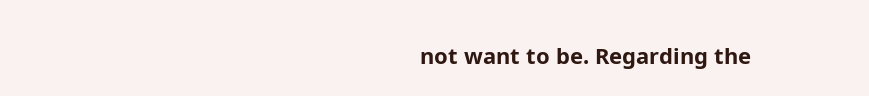not want to be. Regarding the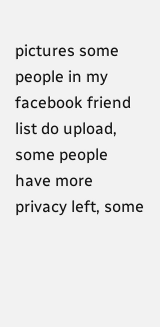pictures some people in my facebook friend list do upload, some people have more privacy left, some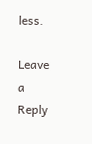less.

Leave a Reply